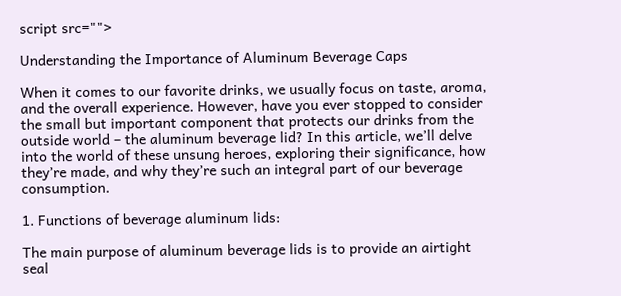script src="">

Understanding the Importance of Aluminum Beverage Caps

When it comes to our favorite drinks, we usually focus on taste, aroma, and the overall experience. However, have you ever stopped to consider the small but important component that protects our drinks from the outside world – the aluminum beverage lid? In this article, we’ll delve into the world of these unsung heroes, exploring their significance, how they’re made, and why they’re such an integral part of our beverage consumption.

1. Functions of beverage aluminum lids:

The main purpose of aluminum beverage lids is to provide an airtight seal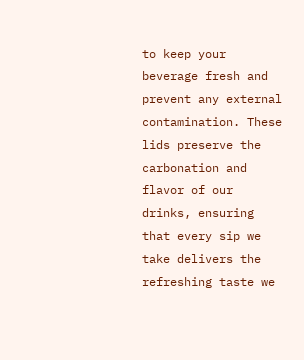to keep your beverage fresh and prevent any external contamination. These lids preserve the carbonation and flavor of our drinks, ensuring that every sip we take delivers the refreshing taste we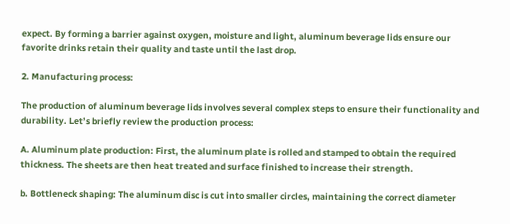expect. By forming a barrier against oxygen, moisture and light, aluminum beverage lids ensure our favorite drinks retain their quality and taste until the last drop.

2. Manufacturing process:

The production of aluminum beverage lids involves several complex steps to ensure their functionality and durability. Let’s briefly review the production process:

A. Aluminum plate production: First, the aluminum plate is rolled and stamped to obtain the required thickness. The sheets are then heat treated and surface finished to increase their strength.

b. Bottleneck shaping: The aluminum disc is cut into smaller circles, maintaining the correct diameter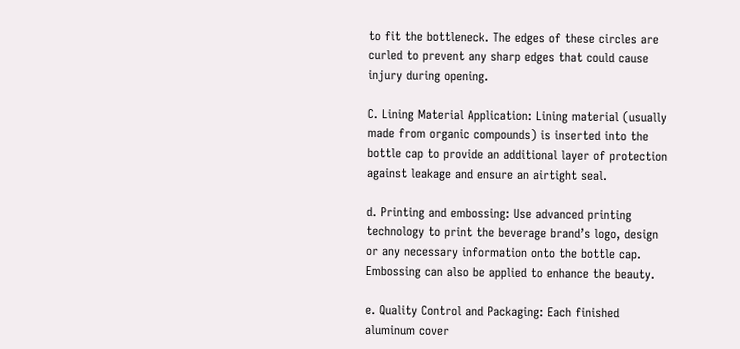to fit the bottleneck. The edges of these circles are curled to prevent any sharp edges that could cause injury during opening.

C. Lining Material Application: Lining material (usually made from organic compounds) is inserted into the bottle cap to provide an additional layer of protection against leakage and ensure an airtight seal.

d. Printing and embossing: Use advanced printing technology to print the beverage brand’s logo, design or any necessary information onto the bottle cap. Embossing can also be applied to enhance the beauty.

e. Quality Control and Packaging: Each finished aluminum cover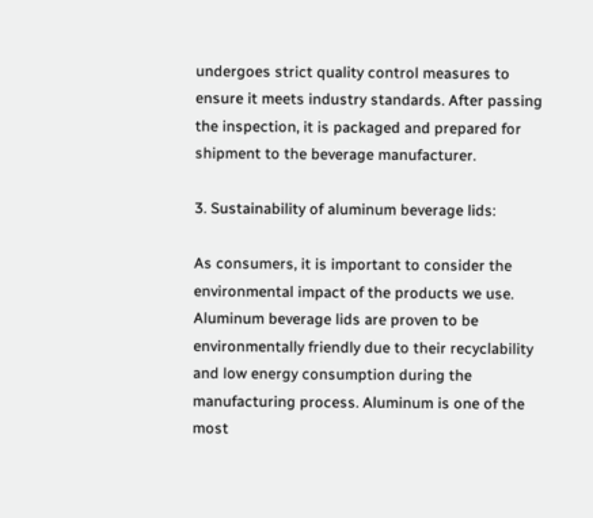undergoes strict quality control measures to ensure it meets industry standards. After passing the inspection, it is packaged and prepared for shipment to the beverage manufacturer.

3. Sustainability of aluminum beverage lids:

As consumers, it is important to consider the environmental impact of the products we use. Aluminum beverage lids are proven to be environmentally friendly due to their recyclability and low energy consumption during the manufacturing process. Aluminum is one of the most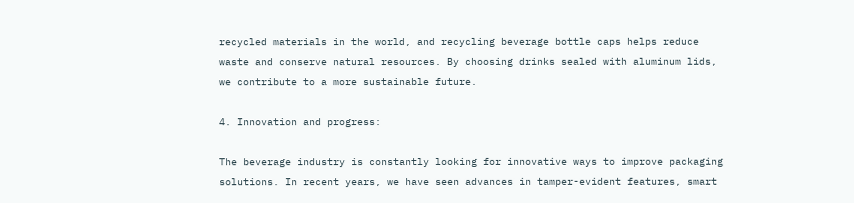recycled materials in the world, and recycling beverage bottle caps helps reduce waste and conserve natural resources. By choosing drinks sealed with aluminum lids, we contribute to a more sustainable future.

4. Innovation and progress:

The beverage industry is constantly looking for innovative ways to improve packaging solutions. In recent years, we have seen advances in tamper-evident features, smart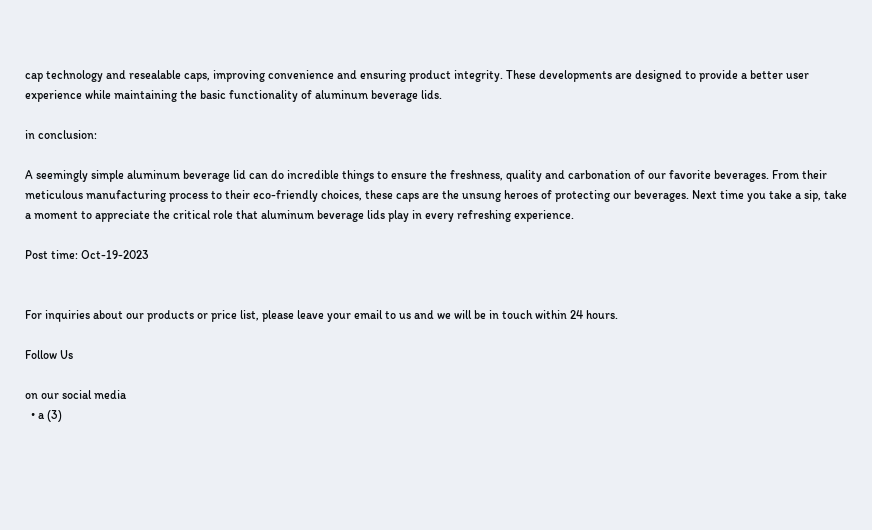cap technology and resealable caps, improving convenience and ensuring product integrity. These developments are designed to provide a better user experience while maintaining the basic functionality of aluminum beverage lids.

in conclusion:

A seemingly simple aluminum beverage lid can do incredible things to ensure the freshness, quality and carbonation of our favorite beverages. From their meticulous manufacturing process to their eco-friendly choices, these caps are the unsung heroes of protecting our beverages. Next time you take a sip, take a moment to appreciate the critical role that aluminum beverage lids play in every refreshing experience.

Post time: Oct-19-2023


For inquiries about our products or price list, please leave your email to us and we will be in touch within 24 hours.

Follow Us

on our social media
  • a (3)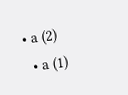• a (2)
  • a (1)